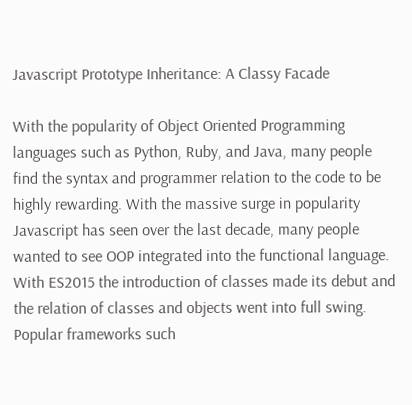Javascript Prototype Inheritance: A Classy Facade

With the popularity of Object Oriented Programming languages such as Python, Ruby, and Java, many people find the syntax and programmer relation to the code to be highly rewarding. With the massive surge in popularity Javascript has seen over the last decade, many people wanted to see OOP integrated into the functional language. With ES2015 the introduction of classes made its debut and the relation of classes and objects went into full swing. Popular frameworks such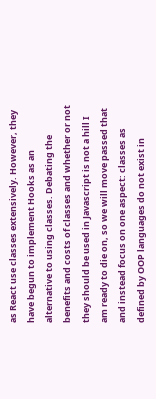as React use classes extensively. However, they have begun to implement Hooks as an alternative to using classes. Debating the benefits and costs of classes and whether or not they should be used in Javascript is not a hill I am ready to die on, so we will move passed that and instead focus on one aspect: classes as defined by OOP languages do not exist in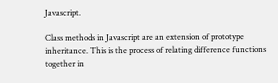Javascript.

Class methods in Javascript are an extension of prototype inheritance. This is the process of relating difference functions together in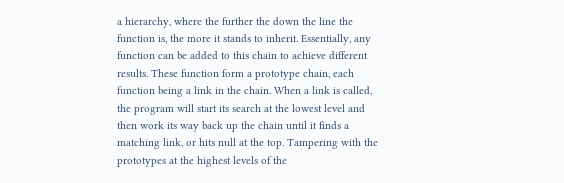a hierarchy, where the further the down the line the function is, the more it stands to inherit. Essentially, any function can be added to this chain to achieve different results. These function form a prototype chain, each function being a link in the chain. When a link is called, the program will start its search at the lowest level and then work its way back up the chain until it finds a matching link, or hits null at the top. Tampering with the prototypes at the highest levels of the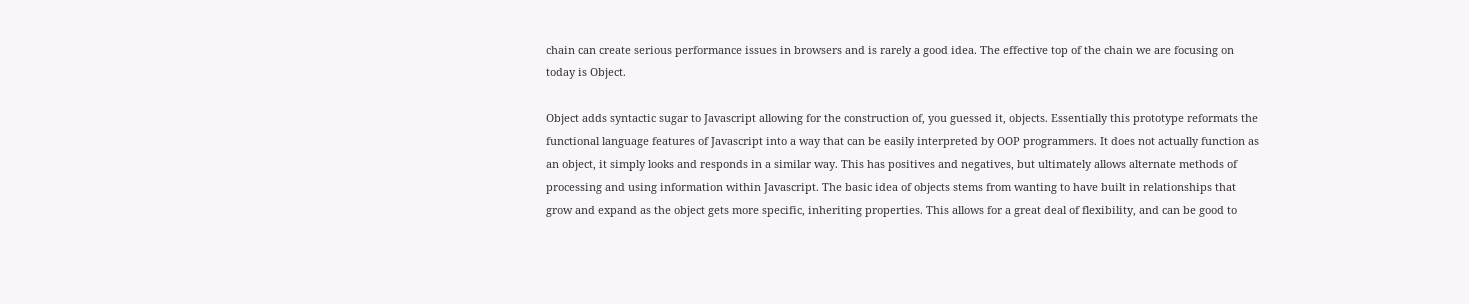chain can create serious performance issues in browsers and is rarely a good idea. The effective top of the chain we are focusing on today is Object.

Object adds syntactic sugar to Javascript allowing for the construction of, you guessed it, objects. Essentially this prototype reformats the functional language features of Javascript into a way that can be easily interpreted by OOP programmers. It does not actually function as an object, it simply looks and responds in a similar way. This has positives and negatives, but ultimately allows alternate methods of processing and using information within Javascript. The basic idea of objects stems from wanting to have built in relationships that grow and expand as the object gets more specific, inheriting properties. This allows for a great deal of flexibility, and can be good to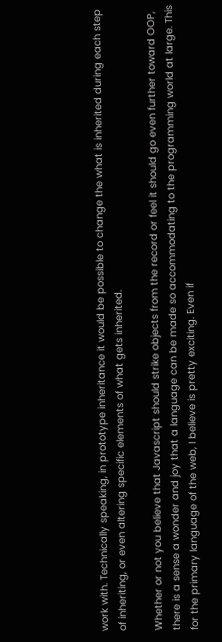work with. Technically speaking, in prototype inheritance it would be possible to change the what is inherited during each step of inheriting, or even altering specific elements of what gets inherited.

Whether or not you believe that Javascript should strike objects from the record or feel it should go even further toward OOP, there is a sense a wonder and joy that a language can be made so accommodating to the programming world at large. This for the primary language of the web, I believe is pretty exciting. Even if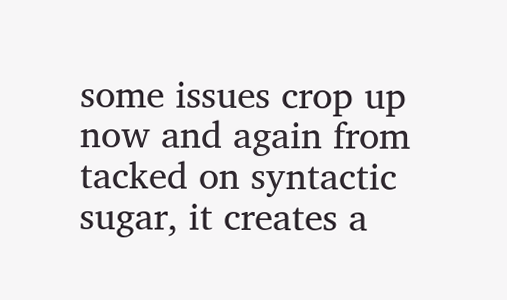some issues crop up now and again from tacked on syntactic sugar, it creates a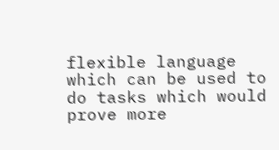flexible language which can be used to do tasks which would prove more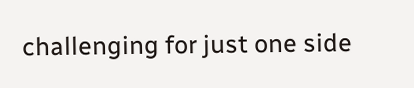challenging for just one side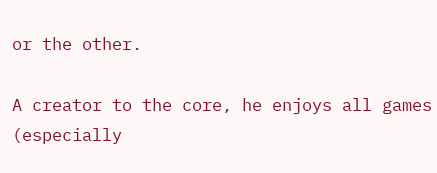or the other.

A creator to the core, he enjoys all games (especially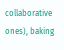collaborative ones), baking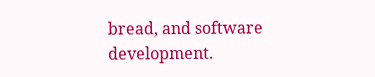bread, and software development.